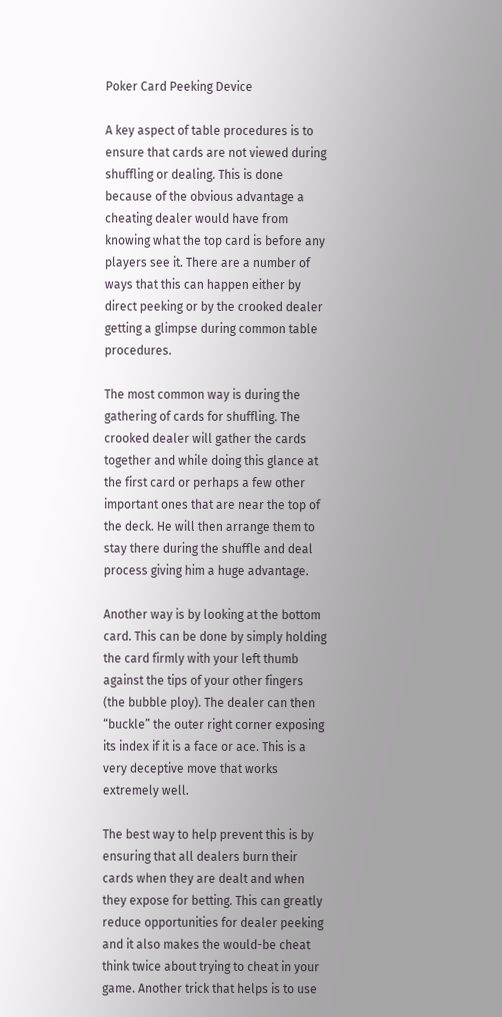Poker Card Peeking Device

A key aspect of table procedures is to ensure that cards are not viewed during shuffling or dealing. This is done because of the obvious advantage a cheating dealer would have from knowing what the top card is before any players see it. There are a number of ways that this can happen either by direct peeking or by the crooked dealer getting a glimpse during common table procedures.

The most common way is during the gathering of cards for shuffling. The crooked dealer will gather the cards together and while doing this glance at the first card or perhaps a few other important ones that are near the top of the deck. He will then arrange them to stay there during the shuffle and deal process giving him a huge advantage.

Another way is by looking at the bottom card. This can be done by simply holding the card firmly with your left thumb against the tips of your other fingers (the bubble ploy). The dealer can then “buckle” the outer right corner exposing its index if it is a face or ace. This is a very deceptive move that works extremely well.

The best way to help prevent this is by ensuring that all dealers burn their cards when they are dealt and when they expose for betting. This can greatly reduce opportunities for dealer peeking and it also makes the would-be cheat think twice about trying to cheat in your game. Another trick that helps is to use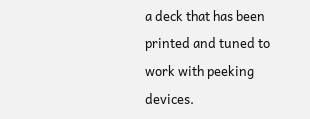a deck that has been printed and tuned to work with peeking devices.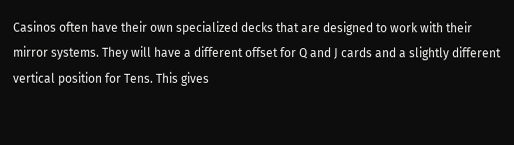Casinos often have their own specialized decks that are designed to work with their mirror systems. They will have a different offset for Q and J cards and a slightly different vertical position for Tens. This gives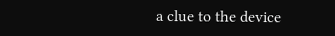a clue to the device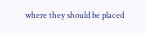where they should be placed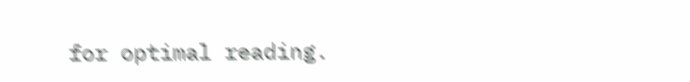for optimal reading.